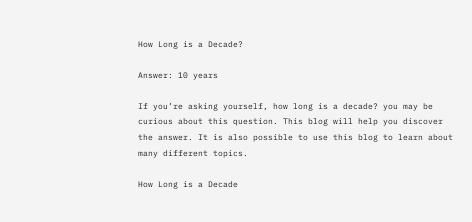How Long is a Decade?

Answer: 10 years

If you’re asking yourself, how long is a decade? you may be curious about this question. This blog will help you discover the answer. It is also possible to use this blog to learn about many different topics.

How Long is a Decade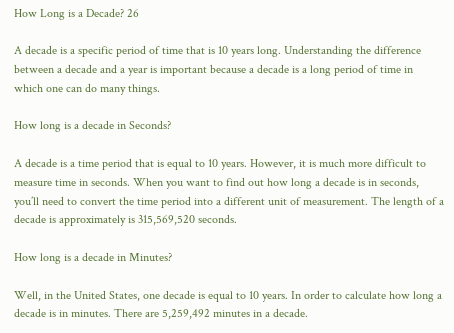How Long is a Decade? 26

A decade is a specific period of time that is 10 years long. Understanding the difference between a decade and a year is important because a decade is a long period of time in which one can do many things.

How long is a decade in Seconds?

A decade is a time period that is equal to 10 years. However, it is much more difficult to measure time in seconds. When you want to find out how long a decade is in seconds, you’ll need to convert the time period into a different unit of measurement. The length of a decade is approximately is 315,569,520 seconds.

How long is a decade in Minutes?

Well, in the United States, one decade is equal to 10 years. In order to calculate how long a decade is in minutes. There are 5,259,492 minutes in a decade.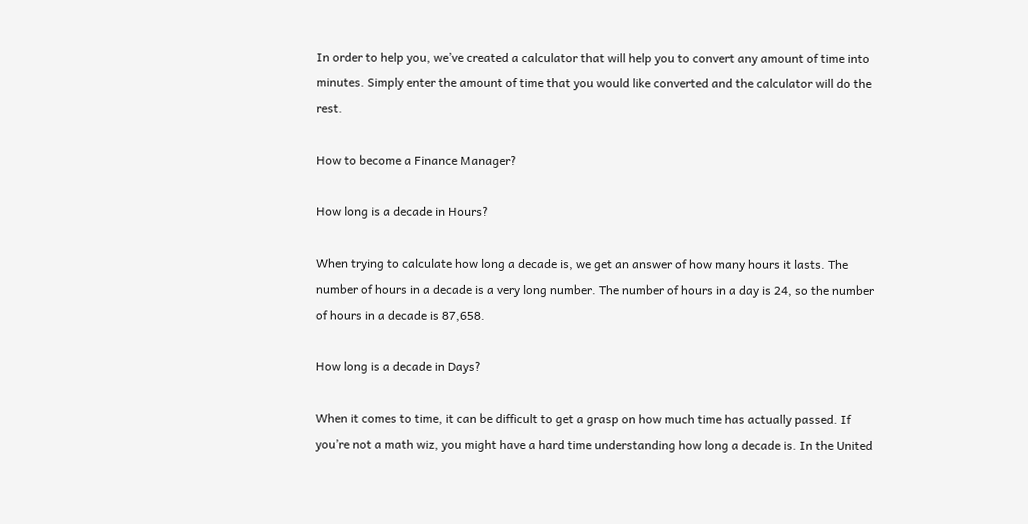In order to help you, we’ve created a calculator that will help you to convert any amount of time into minutes. Simply enter the amount of time that you would like converted and the calculator will do the rest.

How to become a Finance Manager?

How long is a decade in Hours?

When trying to calculate how long a decade is, we get an answer of how many hours it lasts. The number of hours in a decade is a very long number. The number of hours in a day is 24, so the number of hours in a decade is 87,658.

How long is a decade in Days?

When it comes to time, it can be difficult to get a grasp on how much time has actually passed. If you’re not a math wiz, you might have a hard time understanding how long a decade is. In the United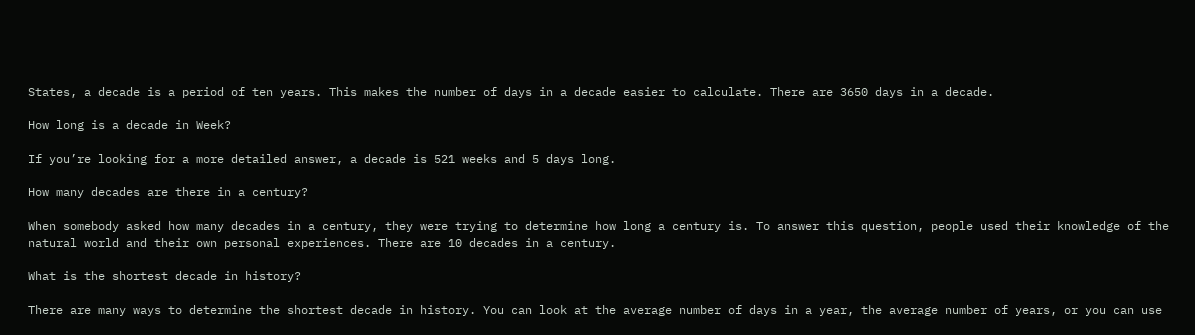States, a decade is a period of ten years. This makes the number of days in a decade easier to calculate. There are 3650 days in a decade.

How long is a decade in Week?

If you’re looking for a more detailed answer, a decade is 521 weeks and 5 days long.

How many decades are there in a century?

When somebody asked how many decades in a century, they were trying to determine how long a century is. To answer this question, people used their knowledge of the natural world and their own personal experiences. There are 10 decades in a century.

What is the shortest decade in history?

There are many ways to determine the shortest decade in history. You can look at the average number of days in a year, the average number of years, or you can use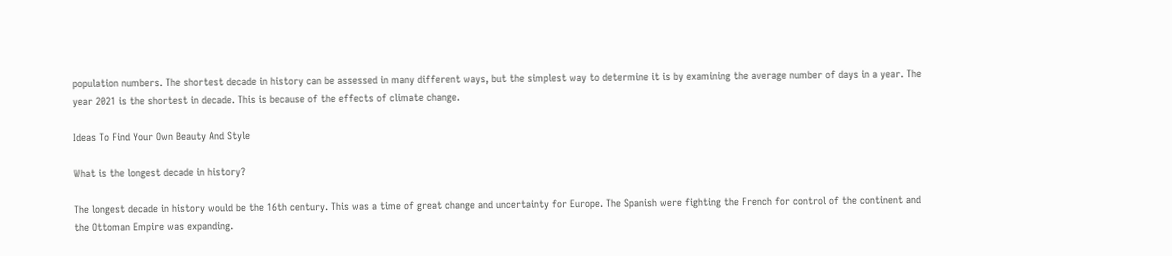population numbers. The shortest decade in history can be assessed in many different ways, but the simplest way to determine it is by examining the average number of days in a year. The year 2021 is the shortest in decade. This is because of the effects of climate change.

Ideas To Find Your Own Beauty And Style

What is the longest decade in history?

The longest decade in history would be the 16th century. This was a time of great change and uncertainty for Europe. The Spanish were fighting the French for control of the continent and the Ottoman Empire was expanding.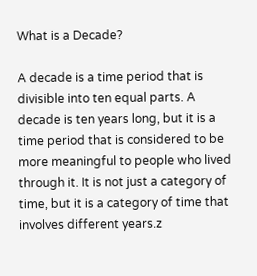What is a Decade?

A decade is a time period that is divisible into ten equal parts. A decade is ten years long, but it is a time period that is considered to be more meaningful to people who lived through it. It is not just a category of time, but it is a category of time that involves different years.z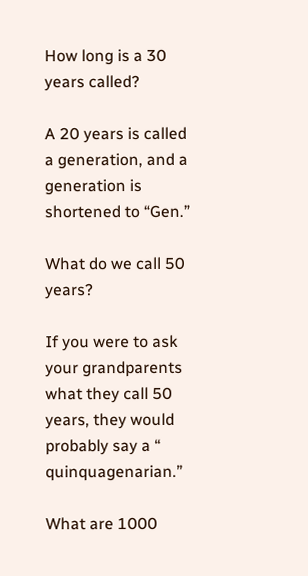How long is a 30 years called?

A 20 years is called a generation, and a generation is shortened to “Gen.”

What do we call 50 years?

If you were to ask your grandparents what they call 50 years, they would probably say a “ quinquagenarian.”

What are 1000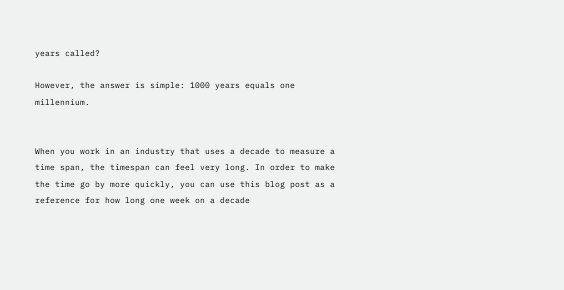years called?

However, the answer is simple: 1000 years equals one millennium.


When you work in an industry that uses a decade to measure a time span, the timespan can feel very long. In order to make the time go by more quickly, you can use this blog post as a reference for how long one week on a decade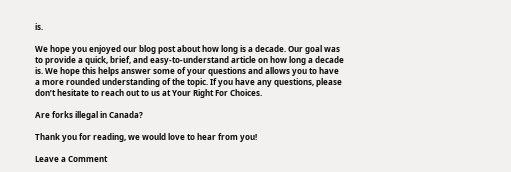is.

We hope you enjoyed our blog post about how long is a decade. Our goal was to provide a quick, brief, and easy-to-understand article on how long a decade is. We hope this helps answer some of your questions and allows you to have a more rounded understanding of the topic. If you have any questions, please don’t hesitate to reach out to us at Your Right For Choices.

Are forks illegal in Canada?

Thank you for reading, we would love to hear from you!

Leave a Comment